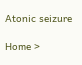Atonic seizure

Home >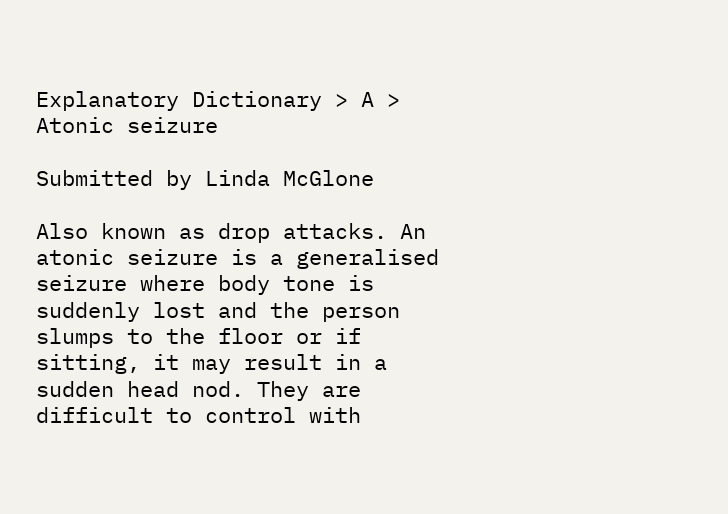Explanatory Dictionary > A > Atonic seizure

Submitted by Linda McGlone

Also known as drop attacks. An atonic seizure is a generalised seizure where body tone is suddenly lost and the person slumps to the floor or if sitting, it may result in a sudden head nod. They are difficult to control with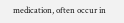medication, often occur in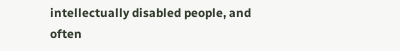intellectually disabled people, and often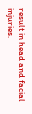result in head and facial injuries.